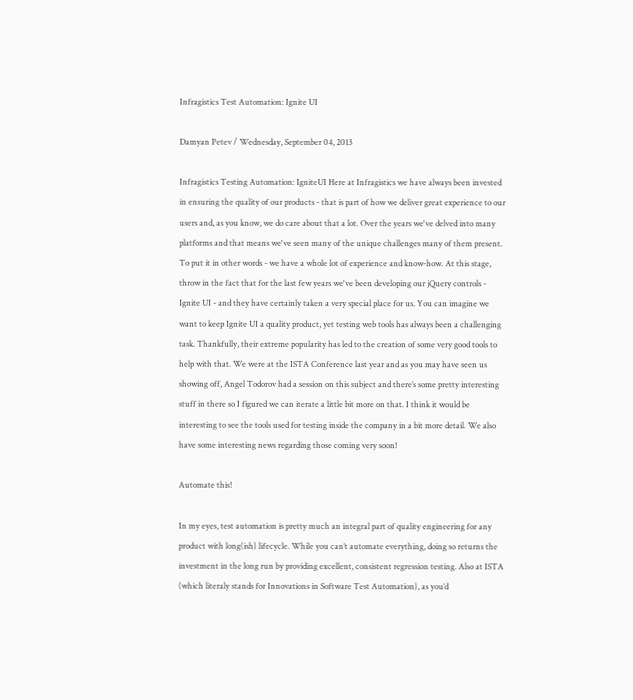Infragistics Test Automation: Ignite UI

Damyan Petev / Wednesday, September 04, 2013

Infragistics Testing Automation: IgniteUI Here at Infragistics we have always been invested in ensuring the quality of our products - that is part of how we deliver great experience to our users and, as you know, we do care about that a lot. Over the years we've delved into many platforms and that means we've seen many of the unique challenges many of them present. To put it in other words - we have a whole lot of experience and know-how. At this stage, throw in the fact that for the last few years we've been developing our jQuery controls - Ignite UI - and they have certainly taken a very special place for us. You can imagine we want to keep Ignite UI a quality product, yet testing web tools has always been a challenging task. Thankfully, their extreme popularity has led to the creation of some very good tools to help with that. We were at the ISTA Conference last year and as you may have seen us showing off, Angel Todorov had a session on this subject and there’s some pretty interesting stuff in there so I figured we can iterate a little bit more on that. I think it would be interesting to see the tools used for testing inside the company in a bit more detail. We also have some interesting news regarding those coming very soon!

Automate this!

In my eyes, test automation is pretty much an integral part of quality engineering for any product with long(ish) lifecycle. While you can’t automate everything, doing so returns the investment in the long run by providing excellent, consistent regression testing. Also at ISTA (which literaly stands for Innovations in Software Test Automation), as you’d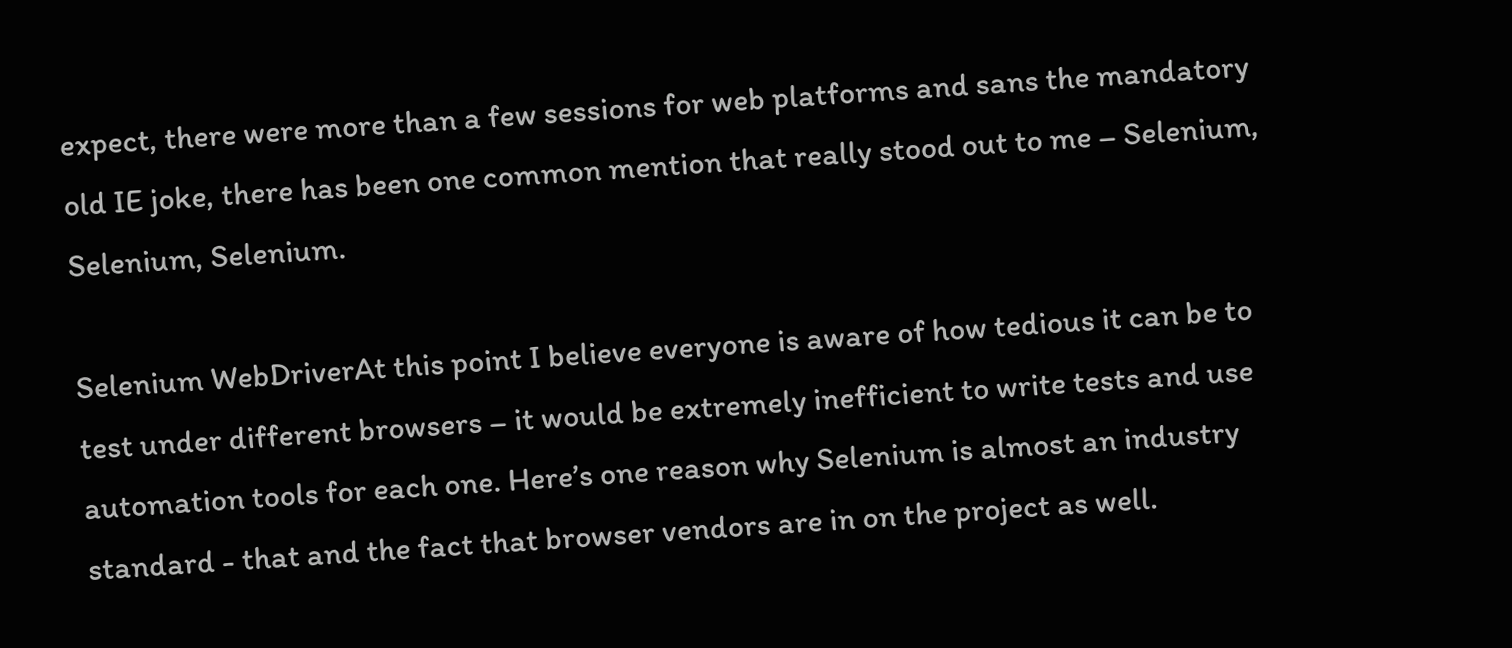expect, there were more than a few sessions for web platforms and sans the mandatory old IE joke, there has been one common mention that really stood out to me – Selenium, Selenium, Selenium.

Selenium WebDriverAt this point I believe everyone is aware of how tedious it can be to test under different browsers – it would be extremely inefficient to write tests and use automation tools for each one. Here’s one reason why Selenium is almost an industry standard - that and the fact that browser vendors are in on the project as well.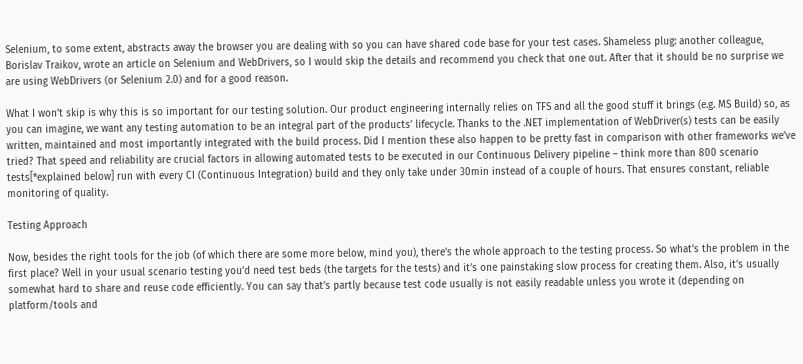Selenium, to some extent, abstracts away the browser you are dealing with so you can have shared code base for your test cases. Shameless plug: another colleague, Borislav Traikov, wrote an article on Selenium and WebDrivers, so I would skip the details and recommend you check that one out. After that it should be no surprise we are using WebDrivers (or Selenium 2.0) and for a good reason.

What I won’t skip is why this is so important for our testing solution. Our product engineering internally relies on TFS and all the good stuff it brings (e.g. MS Build) so, as you can imagine, we want any testing automation to be an integral part of the products’ lifecycle. Thanks to the .NET implementation of WebDriver(s) tests can be easily written, maintained and most importantly integrated with the build process. Did I mention these also happen to be pretty fast in comparison with other frameworks we’ve tried? That speed and reliability are crucial factors in allowing automated tests to be executed in our Continuous Delivery pipeline – think more than 800 scenario tests[*explained below] run with every CI (Continuous Integration) build and they only take under 30min instead of a couple of hours. That ensures constant, reliable monitoring of quality.

Testing Approach

Now, besides the right tools for the job (of which there are some more below, mind you), there’s the whole approach to the testing process. So what’s the problem in the first place? Well in your usual scenario testing you’d need test beds (the targets for the tests) and it’s one painstaking slow process for creating them. Also, it’s usually somewhat hard to share and reuse code efficiently. You can say that’s partly because test code usually is not easily readable unless you wrote it (depending on platform/tools and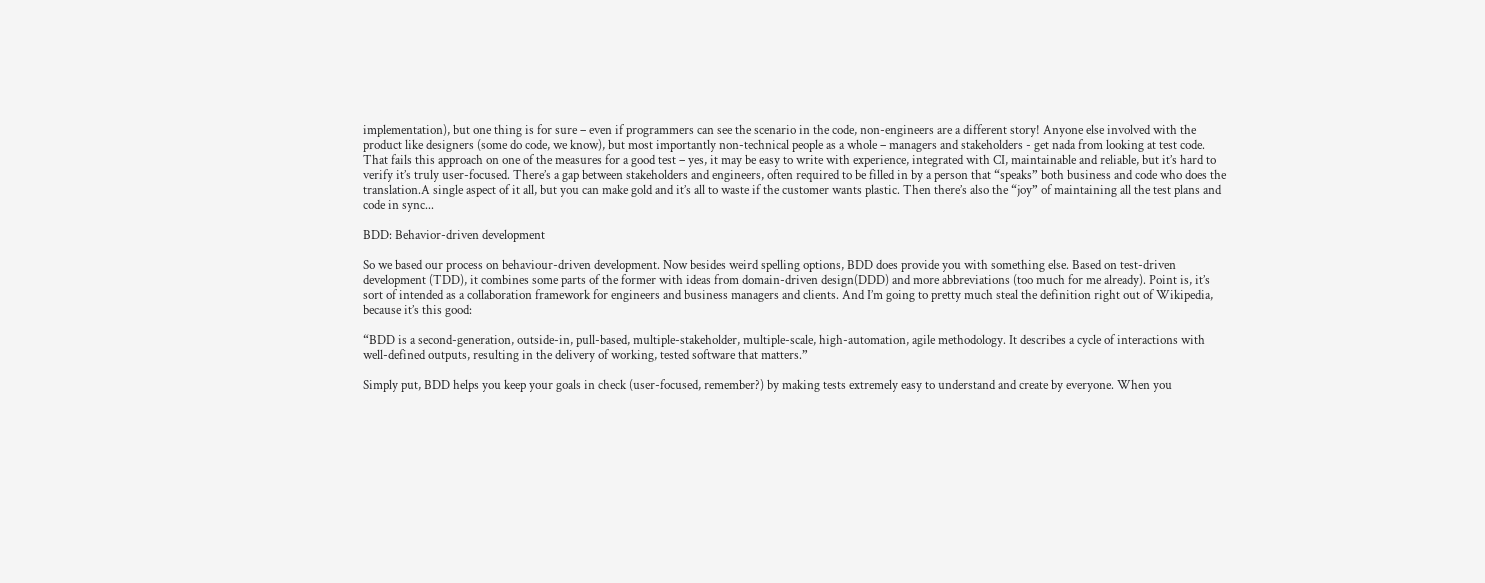implementation), but one thing is for sure – even if programmers can see the scenario in the code, non-engineers are a different story! Anyone else involved with the product like designers (some do code, we know), but most importantly non-technical people as a whole – managers and stakeholders - get nada from looking at test code. That fails this approach on one of the measures for a good test – yes, it may be easy to write with experience, integrated with CI, maintainable and reliable, but it’s hard to verify it’s truly user-focused. There’s a gap between stakeholders and engineers, often required to be filled in by a person that “speaks” both business and code who does the translation.A single aspect of it all, but you can make gold and it’s all to waste if the customer wants plastic. Then there’s also the “joy” of maintaining all the test plans and code in sync...

BDD: Behavior-driven development

So we based our process on behaviour-driven development. Now besides weird spelling options, BDD does provide you with something else. Based on test-driven development (TDD), it combines some parts of the former with ideas from domain-driven design(DDD) and more abbreviations (too much for me already). Point is, it’s sort of intended as a collaboration framework for engineers and business managers and clients. And I’m going to pretty much steal the definition right out of Wikipedia, because it’s this good:

“BDD is a second-generation, outside-in, pull-based, multiple-stakeholder, multiple-scale, high-automation, agile methodology. It describes a cycle of interactions with well-defined outputs, resulting in the delivery of working, tested software that matters.”

Simply put, BDD helps you keep your goals in check (user-focused, remember?) by making tests extremely easy to understand and create by everyone. When you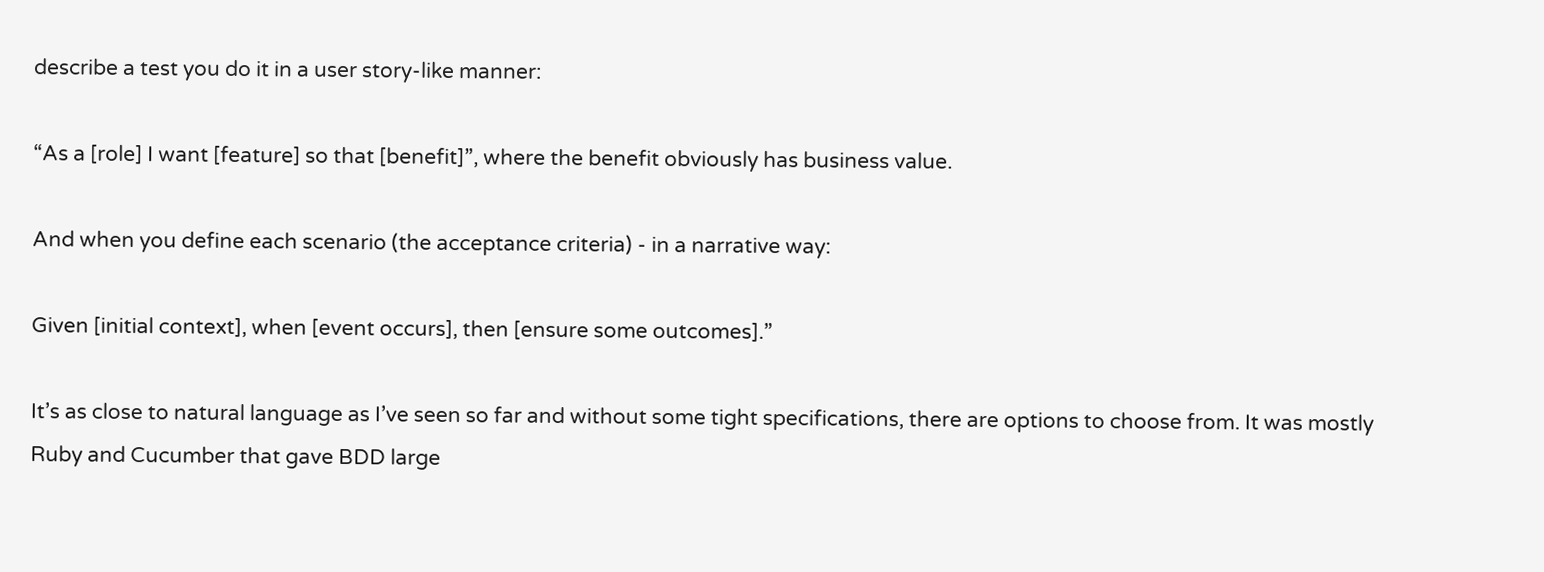describe a test you do it in a user story-like manner:

“As a [role] I want [feature] so that [benefit]”, where the benefit obviously has business value.

And when you define each scenario (the acceptance criteria) - in a narrative way:

Given [initial context], when [event occurs], then [ensure some outcomes].”

It’s as close to natural language as I’ve seen so far and without some tight specifications, there are options to choose from. It was mostly Ruby and Cucumber that gave BDD large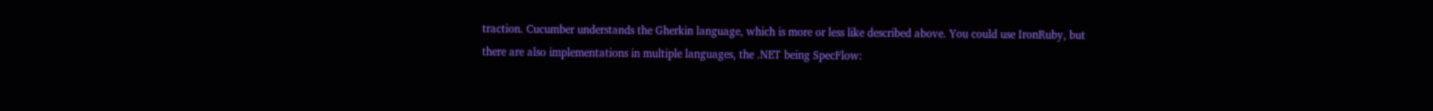traction. Cucumber understands the Gherkin language, which is more or less like described above. You could use IronRuby, but there are also implementations in multiple languages, the .NET being SpecFlow: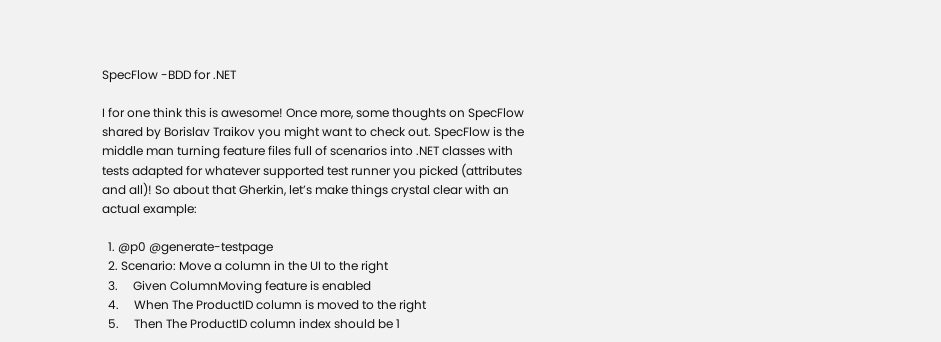SpecFlow -BDD for .NET

I for one think this is awesome! Once more, some thoughts on SpecFlow shared by Borislav Traikov you might want to check out. SpecFlow is the middle man turning feature files full of scenarios into .NET classes with tests adapted for whatever supported test runner you picked (attributes and all)! So about that Gherkin, let’s make things crystal clear with an actual example:

  1. @p0 @generate-testpage
  2. Scenario: Move a column in the UI to the right
  3.     Given ColumnMoving feature is enabled
  4.     When The ProductID column is moved to the right
  5.     Then The ProductID column index should be 1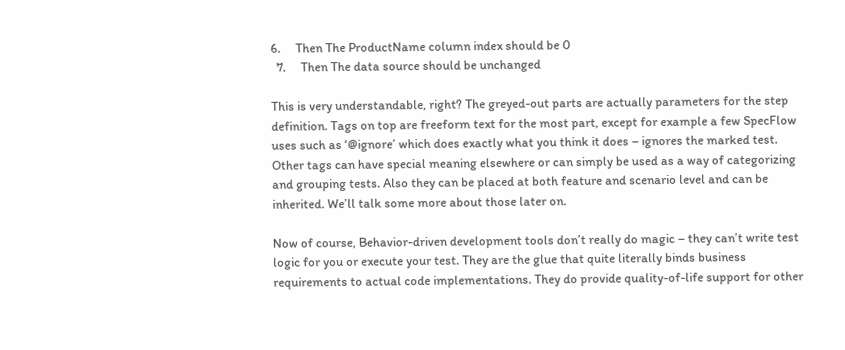6.     Then The ProductName column index should be 0
  7.     Then The data source should be unchanged

This is very understandable, right? The greyed-out parts are actually parameters for the step definition. Tags on top are freeform text for the most part, except for example a few SpecFlow uses such as ‘@ignore’ which does exactly what you think it does – ignores the marked test. Other tags can have special meaning elsewhere or can simply be used as a way of categorizing and grouping tests. Also they can be placed at both feature and scenario level and can be inherited. We’ll talk some more about those later on.

Now of course, Behavior-driven development tools don’t really do magic – they can’t write test logic for you or execute your test. They are the glue that quite literally binds business requirements to actual code implementations. They do provide quality-of-life support for other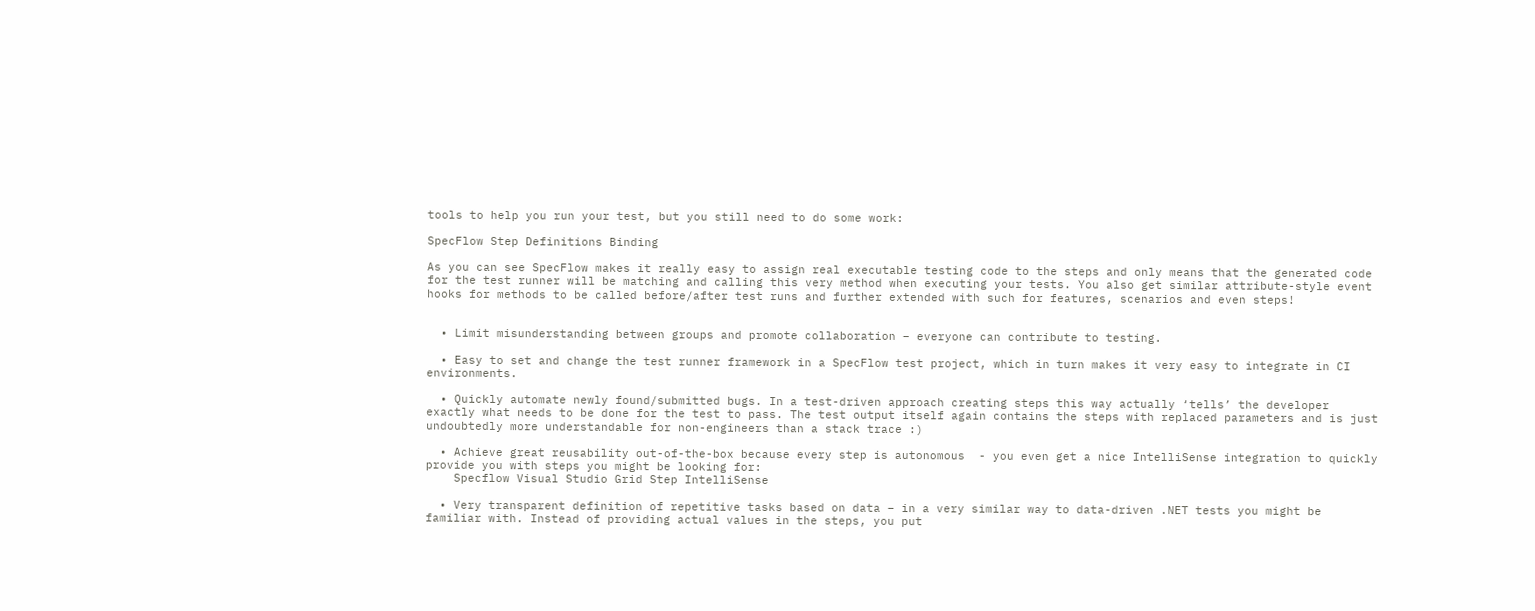tools to help you run your test, but you still need to do some work:

SpecFlow Step Definitions Binding

As you can see SpecFlow makes it really easy to assign real executable testing code to the steps and only means that the generated code for the test runner will be matching and calling this very method when executing your tests. You also get similar attribute-style event hooks for methods to be called before/after test runs and further extended with such for features, scenarios and even steps!


  • Limit misunderstanding between groups and promote collaboration – everyone can contribute to testing.

  • Easy to set and change the test runner framework in a SpecFlow test project, which in turn makes it very easy to integrate in CI environments.

  • Quickly automate newly found/submitted bugs. In a test-driven approach creating steps this way actually ‘tells’ the developer exactly what needs to be done for the test to pass. The test output itself again contains the steps with replaced parameters and is just undoubtedly more understandable for non-engineers than a stack trace :)

  • Achieve great reusability out-of-the-box because every step is autonomous  - you even get a nice IntelliSense integration to quickly provide you with steps you might be looking for:
    Specflow Visual Studio Grid Step IntelliSense

  • Very transparent definition of repetitive tasks based on data – in a very similar way to data-driven .NET tests you might be familiar with. Instead of providing actual values in the steps, you put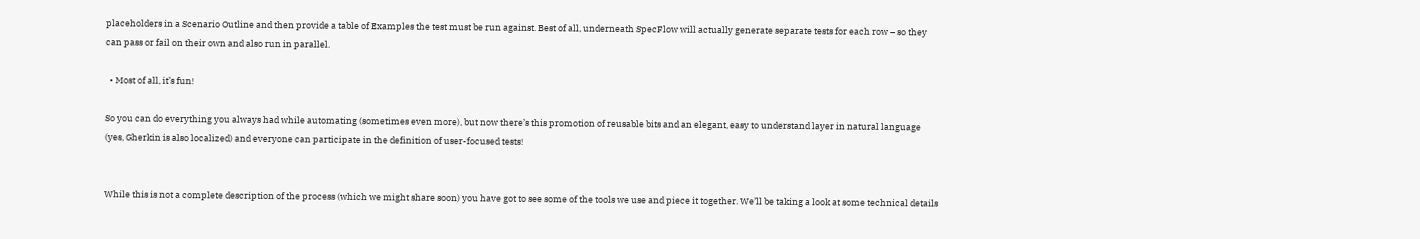placeholders in a Scenario Outline and then provide a table of Examples the test must be run against. Best of all, underneath SpecFlow will actually generate separate tests for each row – so they can pass or fail on their own and also run in parallel.

  • Most of all, it’s fun!

So you can do everything you always had while automating (sometimes even more), but now there’s this promotion of reusable bits and an elegant, easy to understand layer in natural language (yes, Gherkin is also localized) and everyone can participate in the definition of user-focused tests!


While this is not a complete description of the process (which we might share soon) you have got to see some of the tools we use and piece it together. We’ll be taking a look at some technical details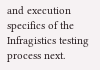and execution specifics of the Infragistics testing process next.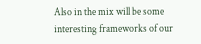Also in the mix will be some interesting frameworks of our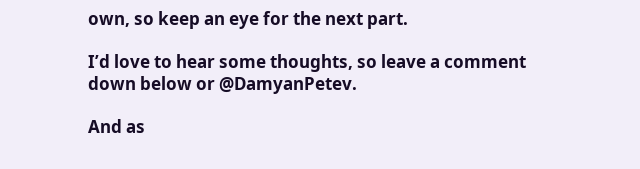own, so keep an eye for the next part.

I’d love to hear some thoughts, so leave a comment down below or @DamyanPetev.

And as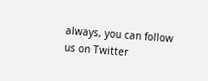always, you can follow us on Twitter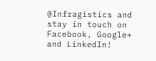@Infragistics and stay in touch on Facebook, Google+ and LinkedIn!